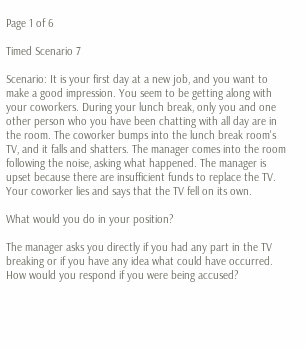Page 1 of 6

Timed Scenario 7

Scenario: It is your first day at a new job, and you want to make a good impression. You seem to be getting along with your coworkers. During your lunch break, only you and one other person who you have been chatting with all day are in the room. The coworker bumps into the lunch break room's TV, and it falls and shatters. The manager comes into the room following the noise, asking what happened. The manager is upset because there are insufficient funds to replace the TV. Your coworker lies and says that the TV fell on its own.

What would you do in your position?

The manager asks you directly if you had any part in the TV breaking or if you have any idea what could have occurred. How would you respond if you were being accused?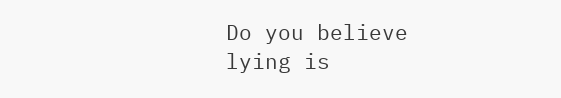Do you believe lying is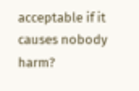acceptable if it causes nobody harm?